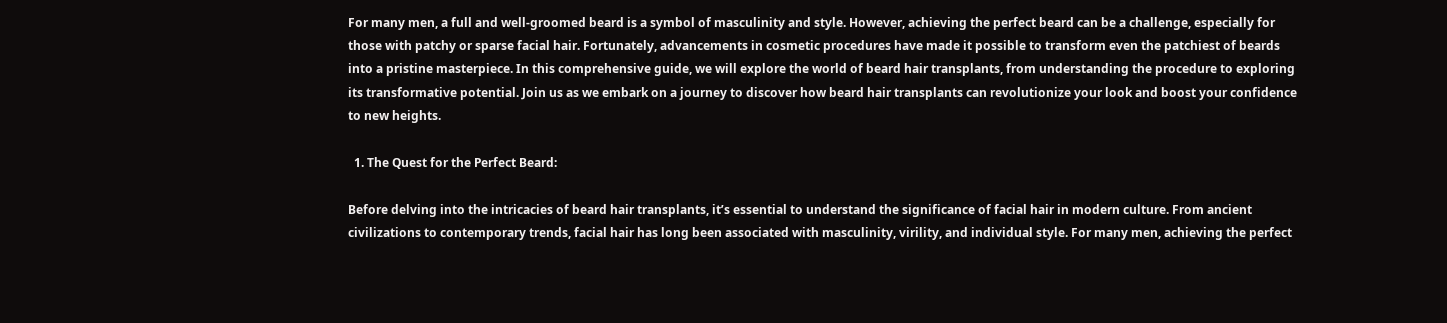For many men, a full and well-groomed beard is a symbol of masculinity and style. However, achieving the perfect beard can be a challenge, especially for those with patchy or sparse facial hair. Fortunately, advancements in cosmetic procedures have made it possible to transform even the patchiest of beards into a pristine masterpiece. In this comprehensive guide, we will explore the world of beard hair transplants, from understanding the procedure to exploring its transformative potential. Join us as we embark on a journey to discover how beard hair transplants can revolutionize your look and boost your confidence to new heights.

  1. The Quest for the Perfect Beard:

Before delving into the intricacies of beard hair transplants, it’s essential to understand the significance of facial hair in modern culture. From ancient civilizations to contemporary trends, facial hair has long been associated with masculinity, virility, and individual style. For many men, achieving the perfect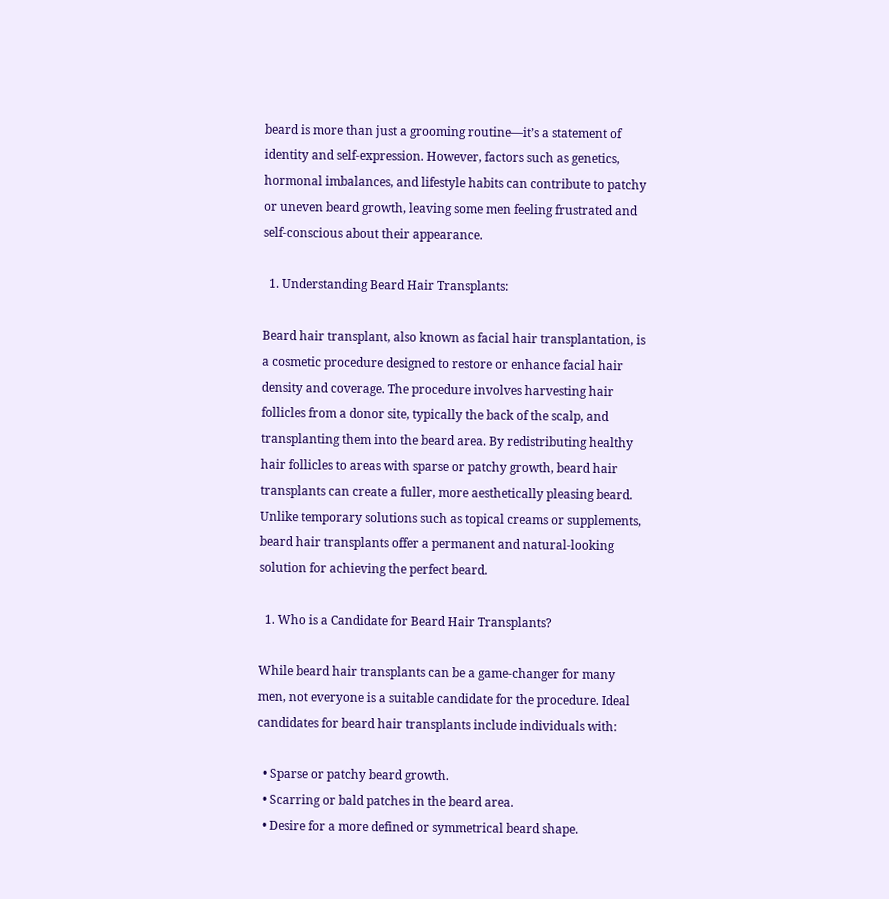beard is more than just a grooming routine—it’s a statement of identity and self-expression. However, factors such as genetics, hormonal imbalances, and lifestyle habits can contribute to patchy or uneven beard growth, leaving some men feeling frustrated and self-conscious about their appearance.

  1. Understanding Beard Hair Transplants:

Beard hair transplant, also known as facial hair transplantation, is a cosmetic procedure designed to restore or enhance facial hair density and coverage. The procedure involves harvesting hair follicles from a donor site, typically the back of the scalp, and transplanting them into the beard area. By redistributing healthy hair follicles to areas with sparse or patchy growth, beard hair transplants can create a fuller, more aesthetically pleasing beard. Unlike temporary solutions such as topical creams or supplements, beard hair transplants offer a permanent and natural-looking solution for achieving the perfect beard.

  1. Who is a Candidate for Beard Hair Transplants?

While beard hair transplants can be a game-changer for many men, not everyone is a suitable candidate for the procedure. Ideal candidates for beard hair transplants include individuals with:

  • Sparse or patchy beard growth.
  • Scarring or bald patches in the beard area.
  • Desire for a more defined or symmetrical beard shape.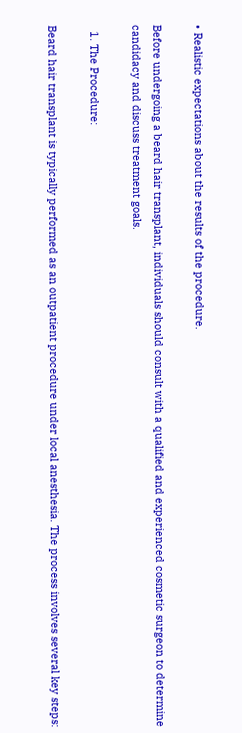• Realistic expectations about the results of the procedure.

Before undergoing a beard hair transplant, individuals should consult with a qualified and experienced cosmetic surgeon to determine candidacy and discuss treatment goals.

  1. The Procedure:

Beard hair transplant is typically performed as an outpatient procedure under local anesthesia. The process involves several key steps: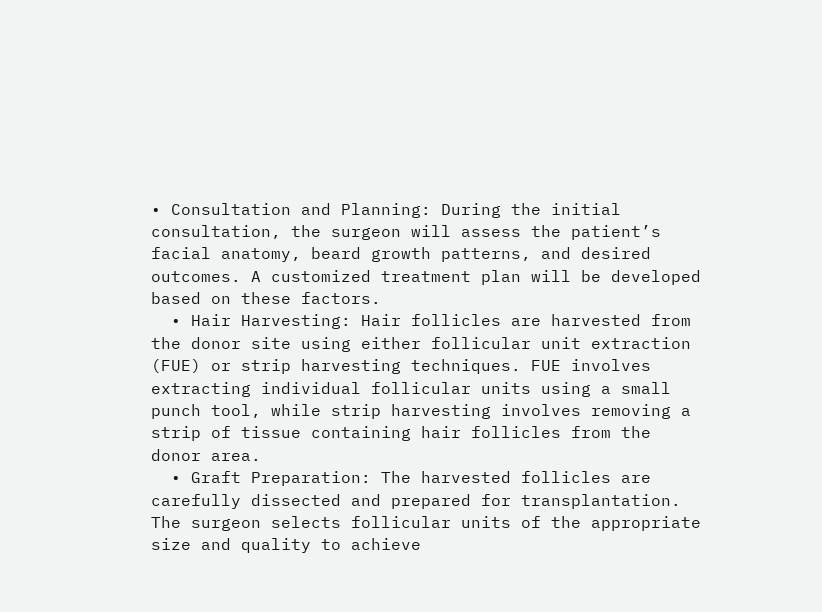• Consultation and Planning: During the initial consultation, the surgeon will assess the patient’s facial anatomy, beard growth patterns, and desired outcomes. A customized treatment plan will be developed based on these factors.
  • Hair Harvesting: Hair follicles are harvested from the donor site using either follicular unit extraction (FUE) or strip harvesting techniques. FUE involves extracting individual follicular units using a small punch tool, while strip harvesting involves removing a strip of tissue containing hair follicles from the donor area.
  • Graft Preparation: The harvested follicles are carefully dissected and prepared for transplantation. The surgeon selects follicular units of the appropriate size and quality to achieve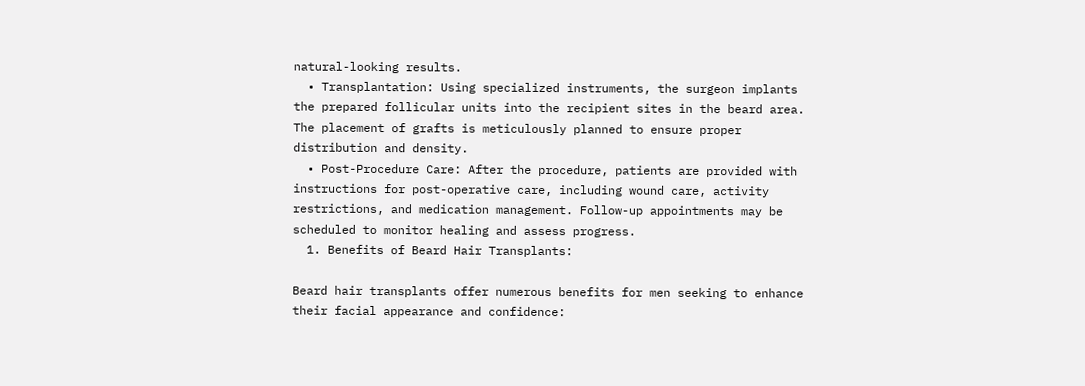natural-looking results.
  • Transplantation: Using specialized instruments, the surgeon implants the prepared follicular units into the recipient sites in the beard area. The placement of grafts is meticulously planned to ensure proper distribution and density.
  • Post-Procedure Care: After the procedure, patients are provided with instructions for post-operative care, including wound care, activity restrictions, and medication management. Follow-up appointments may be scheduled to monitor healing and assess progress.
  1. Benefits of Beard Hair Transplants:

Beard hair transplants offer numerous benefits for men seeking to enhance their facial appearance and confidence: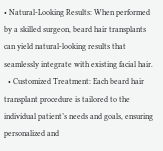• Natural-Looking Results: When performed by a skilled surgeon, beard hair transplants can yield natural-looking results that seamlessly integrate with existing facial hair.
  • Customized Treatment: Each beard hair transplant procedure is tailored to the individual patient’s needs and goals, ensuring personalized and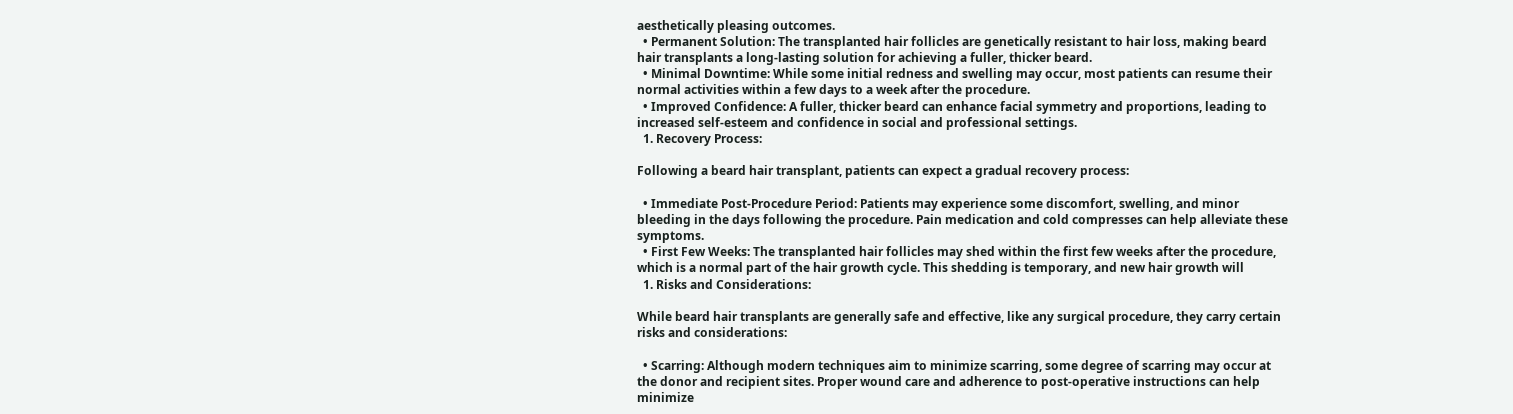aesthetically pleasing outcomes.
  • Permanent Solution: The transplanted hair follicles are genetically resistant to hair loss, making beard hair transplants a long-lasting solution for achieving a fuller, thicker beard.
  • Minimal Downtime: While some initial redness and swelling may occur, most patients can resume their normal activities within a few days to a week after the procedure.
  • Improved Confidence: A fuller, thicker beard can enhance facial symmetry and proportions, leading to increased self-esteem and confidence in social and professional settings.
  1. Recovery Process:

Following a beard hair transplant, patients can expect a gradual recovery process:

  • Immediate Post-Procedure Period: Patients may experience some discomfort, swelling, and minor bleeding in the days following the procedure. Pain medication and cold compresses can help alleviate these symptoms.
  • First Few Weeks: The transplanted hair follicles may shed within the first few weeks after the procedure, which is a normal part of the hair growth cycle. This shedding is temporary, and new hair growth will
  1. Risks and Considerations:

While beard hair transplants are generally safe and effective, like any surgical procedure, they carry certain risks and considerations:

  • Scarring: Although modern techniques aim to minimize scarring, some degree of scarring may occur at the donor and recipient sites. Proper wound care and adherence to post-operative instructions can help minimize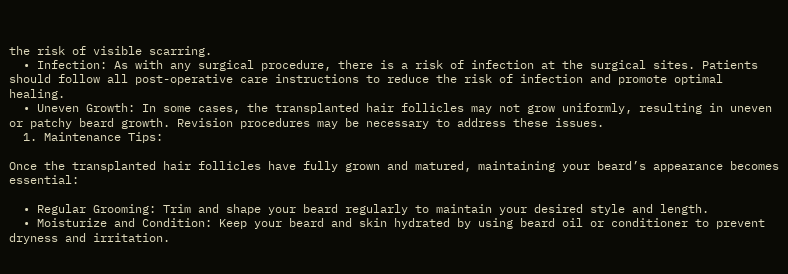the risk of visible scarring.
  • Infection: As with any surgical procedure, there is a risk of infection at the surgical sites. Patients should follow all post-operative care instructions to reduce the risk of infection and promote optimal healing.
  • Uneven Growth: In some cases, the transplanted hair follicles may not grow uniformly, resulting in uneven or patchy beard growth. Revision procedures may be necessary to address these issues.
  1. Maintenance Tips:

Once the transplanted hair follicles have fully grown and matured, maintaining your beard’s appearance becomes essential:

  • Regular Grooming: Trim and shape your beard regularly to maintain your desired style and length.
  • Moisturize and Condition: Keep your beard and skin hydrated by using beard oil or conditioner to prevent dryness and irritation.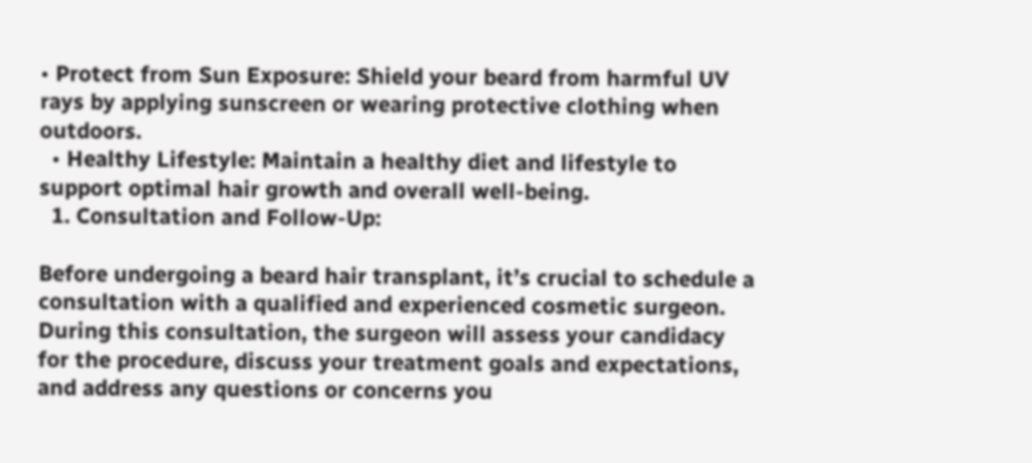• Protect from Sun Exposure: Shield your beard from harmful UV rays by applying sunscreen or wearing protective clothing when outdoors.
  • Healthy Lifestyle: Maintain a healthy diet and lifestyle to support optimal hair growth and overall well-being.
  1. Consultation and Follow-Up:

Before undergoing a beard hair transplant, it’s crucial to schedule a consultation with a qualified and experienced cosmetic surgeon. During this consultation, the surgeon will assess your candidacy for the procedure, discuss your treatment goals and expectations, and address any questions or concerns you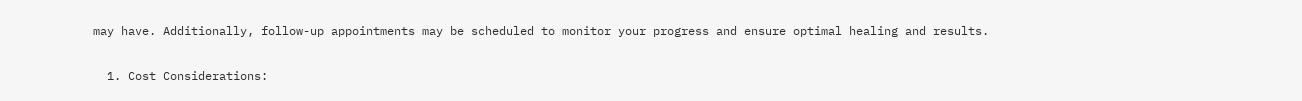may have. Additionally, follow-up appointments may be scheduled to monitor your progress and ensure optimal healing and results.

  1. Cost Considerations: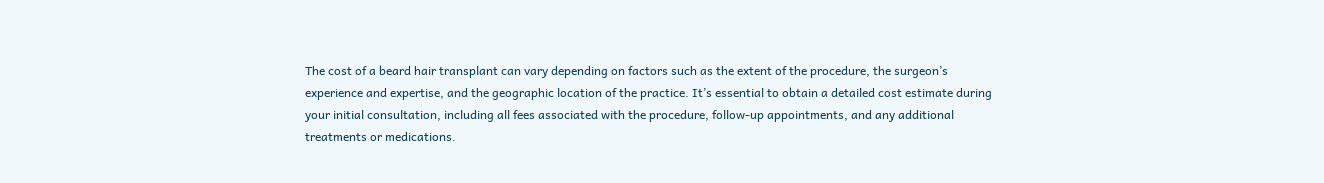The cost of a beard hair transplant can vary depending on factors such as the extent of the procedure, the surgeon’s experience and expertise, and the geographic location of the practice. It’s essential to obtain a detailed cost estimate during your initial consultation, including all fees associated with the procedure, follow-up appointments, and any additional treatments or medications.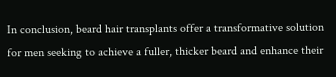In conclusion, beard hair transplants offer a transformative solution for men seeking to achieve a fuller, thicker beard and enhance their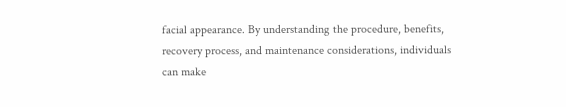facial appearance. By understanding the procedure, benefits, recovery process, and maintenance considerations, individuals can make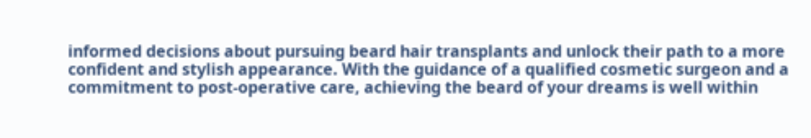informed decisions about pursuing beard hair transplants and unlock their path to a more confident and stylish appearance. With the guidance of a qualified cosmetic surgeon and a commitment to post-operative care, achieving the beard of your dreams is well within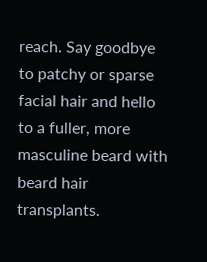reach. Say goodbye to patchy or sparse facial hair and hello to a fuller, more masculine beard with beard hair transplants.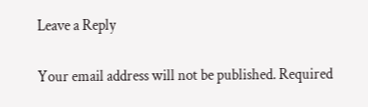Leave a Reply

Your email address will not be published. Required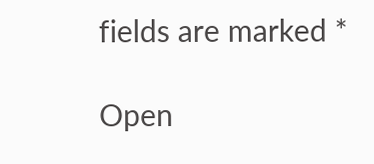fields are marked *

Open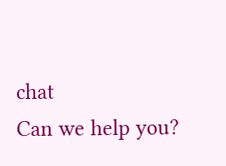chat
Can we help you?